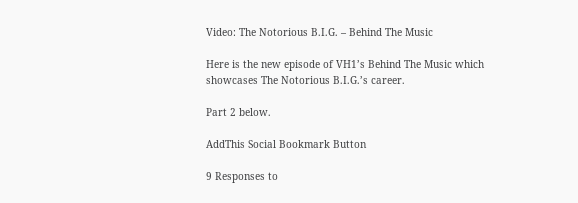Video: The Notorious B.I.G. – Behind The Music

Here is the new episode of VH1’s Behind The Music which showcases The Notorious B.I.G.’s career.

Part 2 below.

AddThis Social Bookmark Button

9 Responses to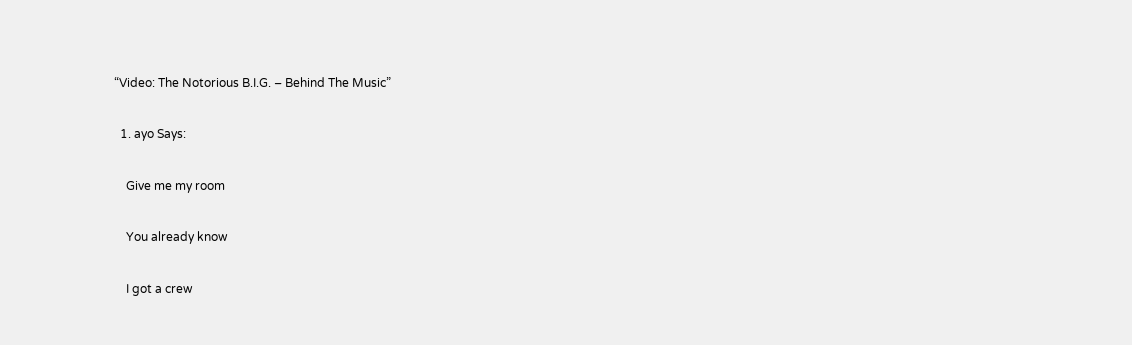“Video: The Notorious B.I.G. – Behind The Music”

  1. ayo Says:

    Give me my room

    You already know

    I got a crew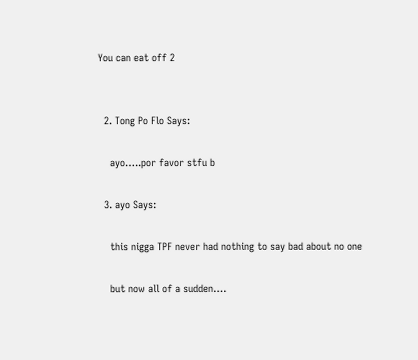You can eat off 2


  2. Tong Po Flo Says:

    ayo…..por favor stfu b

  3. ayo Says:

    this nigga TPF never had nothing to say bad about no one

    but now all of a sudden….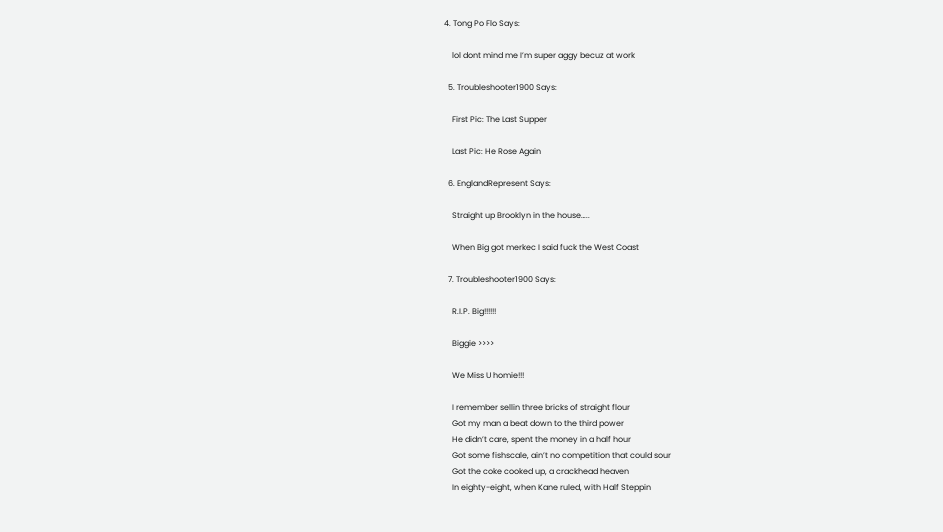4. Tong Po Flo Says:

    lol dont mind me I’m super aggy becuz at work

  5. Troubleshooter1900 Says:

    First Pic: The Last Supper

    Last Pic: He Rose Again

  6. EnglandRepresent Says:

    Straight up Brooklyn in the house…..

    When Big got merkec I said fuck the West Coast

  7. Troubleshooter1900 Says:

    R.I.P. Big!!!!!!

    Biggie >>>>

    We Miss U homie!!!

    I remember sellin three bricks of straight flour
    Got my man a beat down to the third power
    He didn’t care, spent the money in a half hour
    Got some fishscale, ain’t no competition that could sour
    Got the coke cooked up, a crackhead heaven
    In eighty-eight, when Kane ruled, with Half Steppin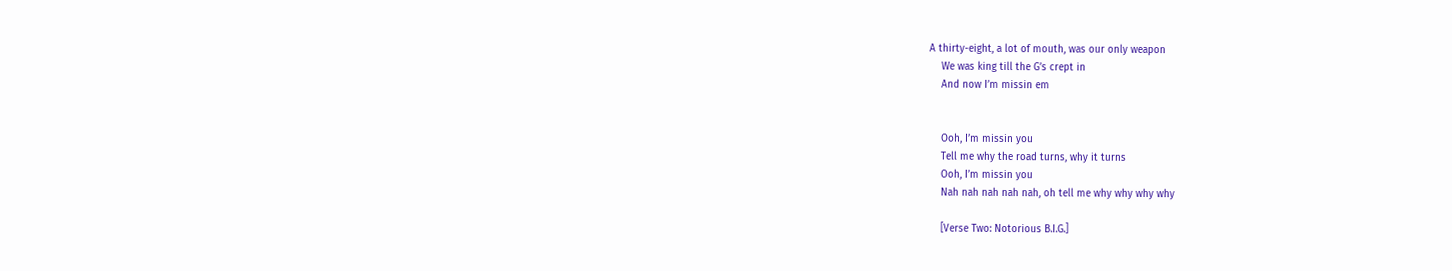A thirty-eight, a lot of mouth, was our only weapon
    We was king till the G’s crept in
    And now I’m missin em


    Ooh, I’m missin you
    Tell me why the road turns, why it turns
    Ooh, I’m missin you
    Nah nah nah nah nah, oh tell me why why why why

    [Verse Two: Notorious B.I.G.]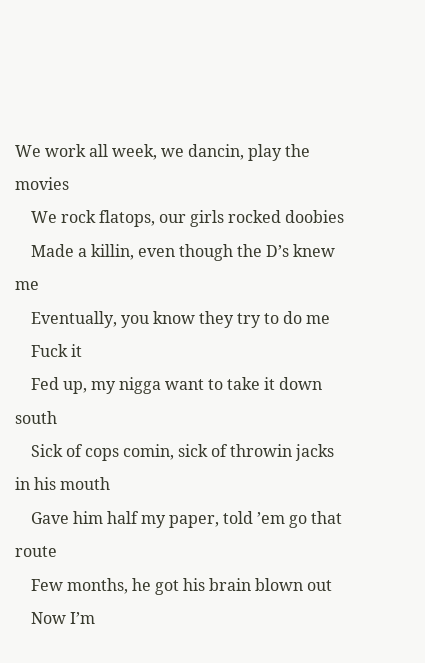We work all week, we dancin, play the movies
    We rock flatops, our girls rocked doobies
    Made a killin, even though the D’s knew me
    Eventually, you know they try to do me
    Fuck it
    Fed up, my nigga want to take it down south
    Sick of cops comin, sick of throwin jacks in his mouth
    Gave him half my paper, told ’em go that route
    Few months, he got his brain blown out
    Now I’m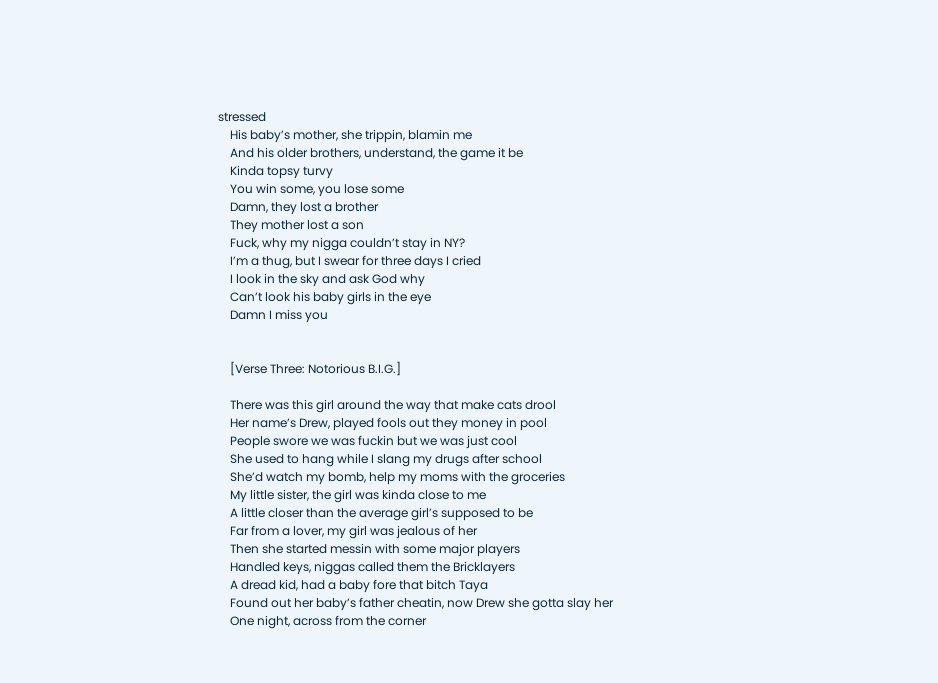stressed
    His baby’s mother, she trippin, blamin me
    And his older brothers, understand, the game it be
    Kinda topsy turvy
    You win some, you lose some
    Damn, they lost a brother
    They mother lost a son
    Fuck, why my nigga couldn’t stay in NY?
    I’m a thug, but I swear for three days I cried
    I look in the sky and ask God why
    Can’t look his baby girls in the eye
    Damn I miss you


    [Verse Three: Notorious B.I.G.]

    There was this girl around the way that make cats drool
    Her name’s Drew, played fools out they money in pool
    People swore we was fuckin but we was just cool
    She used to hang while I slang my drugs after school
    She’d watch my bomb, help my moms with the groceries
    My little sister, the girl was kinda close to me
    A little closer than the average girl’s supposed to be
    Far from a lover, my girl was jealous of her
    Then she started messin with some major players
    Handled keys, niggas called them the Bricklayers
    A dread kid, had a baby fore that bitch Taya
    Found out her baby’s father cheatin, now Drew she gotta slay her
    One night, across from the corner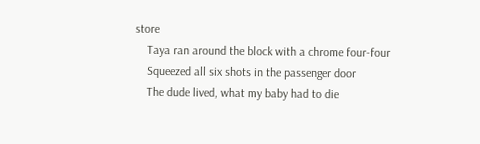store
    Taya ran around the block with a chrome four-four
    Squeezed all six shots in the passenger door
    The dude lived, what my baby had to die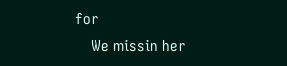for
    We missin her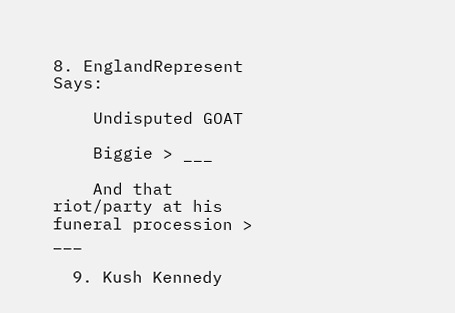8. EnglandRepresent Says:

    Undisputed GOAT

    Biggie > ___

    And that riot/party at his funeral procession > ___

  9. Kush Kennedy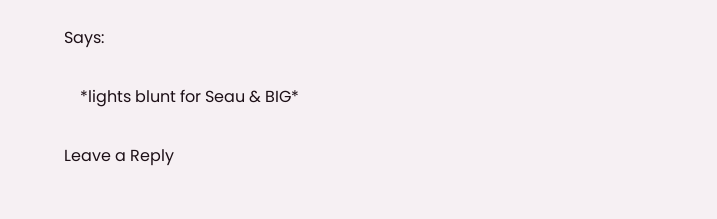Says:

    *lights blunt for Seau & BIG*

Leave a Reply